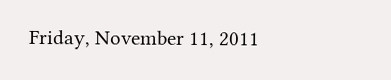Friday, November 11, 2011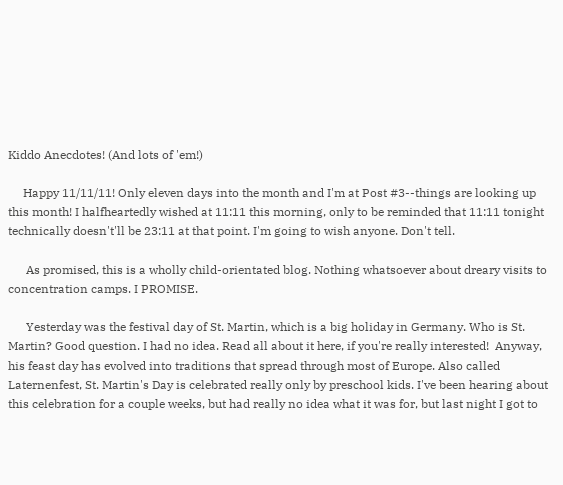Kiddo Anecdotes! (And lots of 'em!)

     Happy 11/11/11! Only eleven days into the month and I'm at Post #3--things are looking up this month! I halfheartedly wished at 11:11 this morning, only to be reminded that 11:11 tonight technically doesn't'll be 23:11 at that point. I'm going to wish anyone. Don't tell.

      As promised, this is a wholly child-orientated blog. Nothing whatsoever about dreary visits to concentration camps. I PROMISE.

      Yesterday was the festival day of St. Martin, which is a big holiday in Germany. Who is St. Martin? Good question. I had no idea. Read all about it here, if you're really interested!  Anyway, his feast day has evolved into traditions that spread through most of Europe. Also called Laternenfest, St. Martin's Day is celebrated really only by preschool kids. I've been hearing about this celebration for a couple weeks, but had really no idea what it was for, but last night I got to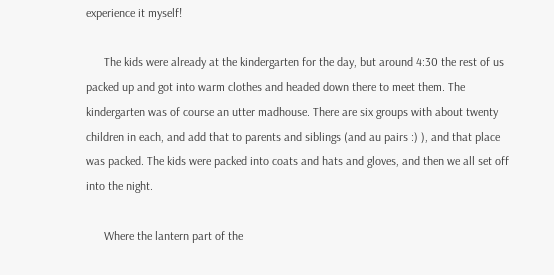experience it myself!

      The kids were already at the kindergarten for the day, but around 4:30 the rest of us packed up and got into warm clothes and headed down there to meet them. The kindergarten was of course an utter madhouse. There are six groups with about twenty children in each, and add that to parents and siblings (and au pairs :) ), and that place was packed. The kids were packed into coats and hats and gloves, and then we all set off into the night.

      Where the lantern part of the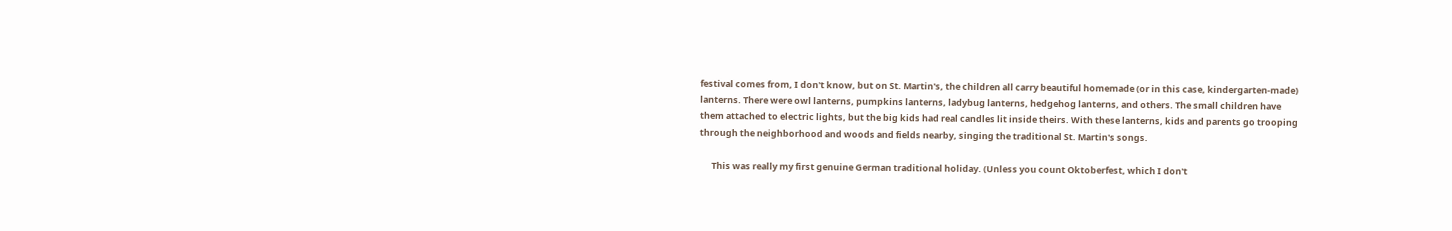festival comes from, I don't know, but on St. Martin's, the children all carry beautiful homemade (or in this case, kindergarten-made) lanterns. There were owl lanterns, pumpkins lanterns, ladybug lanterns, hedgehog lanterns, and others. The small children have them attached to electric lights, but the big kids had real candles lit inside theirs. With these lanterns, kids and parents go trooping through the neighborhood and woods and fields nearby, singing the traditional St. Martin's songs.

      This was really my first genuine German traditional holiday. (Unless you count Oktoberfest, which I don't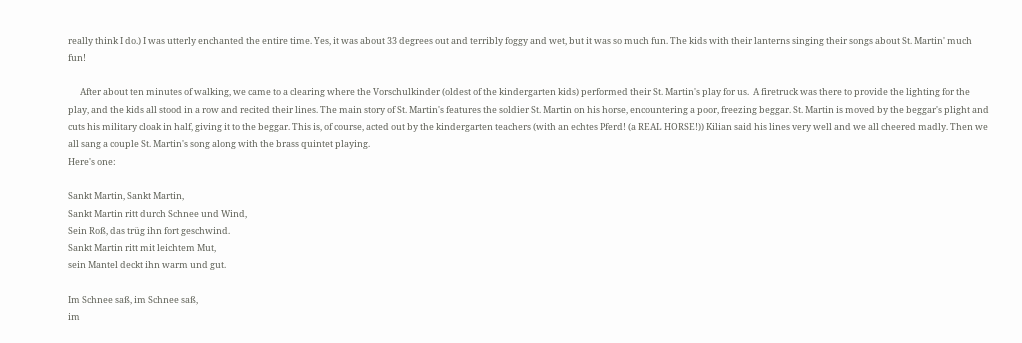really think I do.) I was utterly enchanted the entire time. Yes, it was about 33 degrees out and terribly foggy and wet, but it was so much fun. The kids with their lanterns singing their songs about St. Martin' much fun!

      After about ten minutes of walking, we came to a clearing where the Vorschulkinder (oldest of the kindergarten kids) performed their St. Martin's play for us.  A firetruck was there to provide the lighting for the play, and the kids all stood in a row and recited their lines. The main story of St. Martin's features the soldier St. Martin on his horse, encountering a poor, freezing beggar. St. Martin is moved by the beggar's plight and cuts his military cloak in half, giving it to the beggar. This is, of course, acted out by the kindergarten teachers (with an echtes Pferd! (a REAL HORSE!)) Kilian said his lines very well and we all cheered madly. Then we all sang a couple St. Martin's song along with the brass quintet playing.
Here's one:

Sankt Martin, Sankt Martin,
Sankt Martin ritt durch Schnee und Wind,
Sein Roß, das trüg ihn fort geschwind.
Sankt Martin ritt mit leichtem Mut,
sein Mantel deckt ihn warm und gut.

Im Schnee saß, im Schnee saß,
im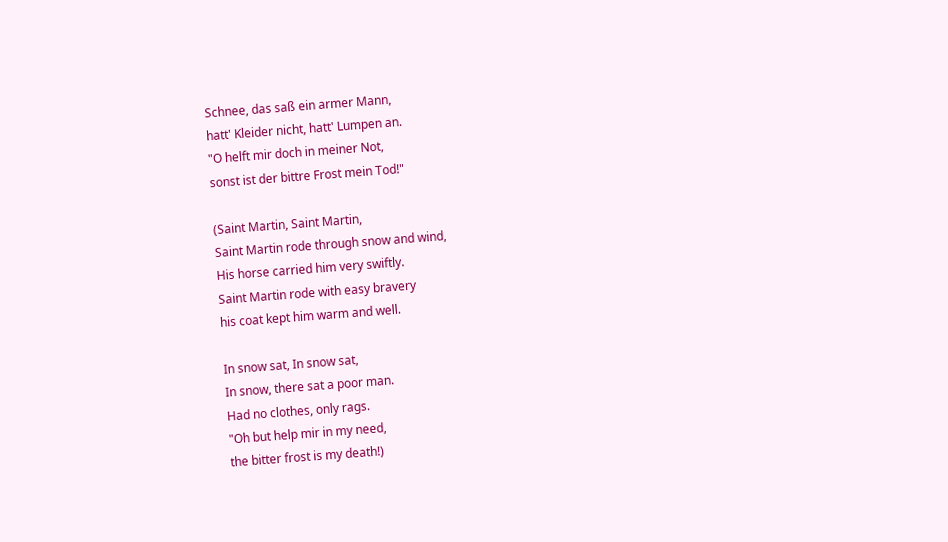Schnee, das saß ein armer Mann,
hatt' Kleider nicht, hatt' Lumpen an.
"O helft mir doch in meiner Not,
sonst ist der bittre Frost mein Tod!"

(Saint Martin, Saint Martin,
Saint Martin rode through snow and wind,
His horse carried him very swiftly.
Saint Martin rode with easy bravery
his coat kept him warm and well.

In snow sat, In snow sat,
In snow, there sat a poor man.
Had no clothes, only rags.
"Oh but help mir in my need,
the bitter frost is my death!)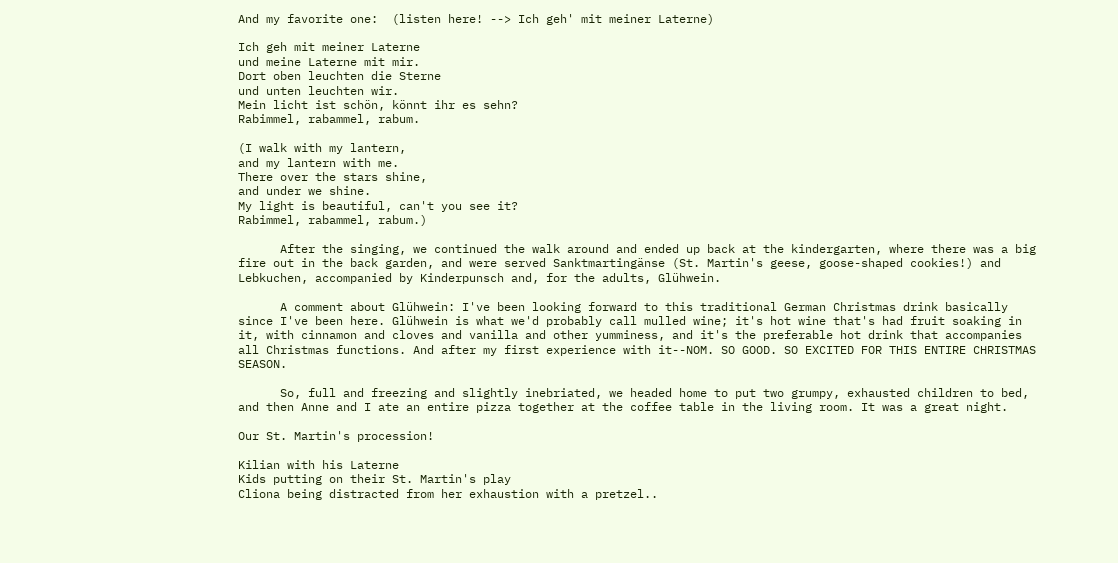And my favorite one:  (listen here! --> Ich geh' mit meiner Laterne)

Ich geh mit meiner Laterne
und meine Laterne mit mir.
Dort oben leuchten die Sterne
und unten leuchten wir.
Mein licht ist schön, könnt ihr es sehn?
Rabimmel, rabammel, rabum.

(I walk with my lantern,
and my lantern with me.
There over the stars shine,
and under we shine.
My light is beautiful, can't you see it?
Rabimmel, rabammel, rabum.)

      After the singing, we continued the walk around and ended up back at the kindergarten, where there was a big fire out in the back garden, and were served Sanktmartingänse (St. Martin's geese, goose-shaped cookies!) and Lebkuchen, accompanied by Kinderpunsch and, for the adults, Glühwein.

      A comment about Glühwein: I've been looking forward to this traditional German Christmas drink basically since I've been here. Glühwein is what we'd probably call mulled wine; it's hot wine that's had fruit soaking in it, with cinnamon and cloves and vanilla and other yumminess, and it's the preferable hot drink that accompanies all Christmas functions. And after my first experience with it--NOM. SO GOOD. SO EXCITED FOR THIS ENTIRE CHRISTMAS SEASON.

      So, full and freezing and slightly inebriated, we headed home to put two grumpy, exhausted children to bed, and then Anne and I ate an entire pizza together at the coffee table in the living room. It was a great night.

Our St. Martin's procession!

Kilian with his Laterne
Kids putting on their St. Martin's play
Cliona being distracted from her exhaustion with a pretzel..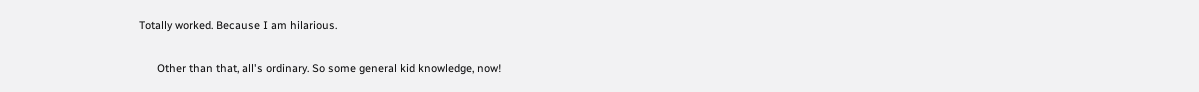Totally worked. Because I am hilarious.

      Other than that, all's ordinary. So some general kid knowledge, now!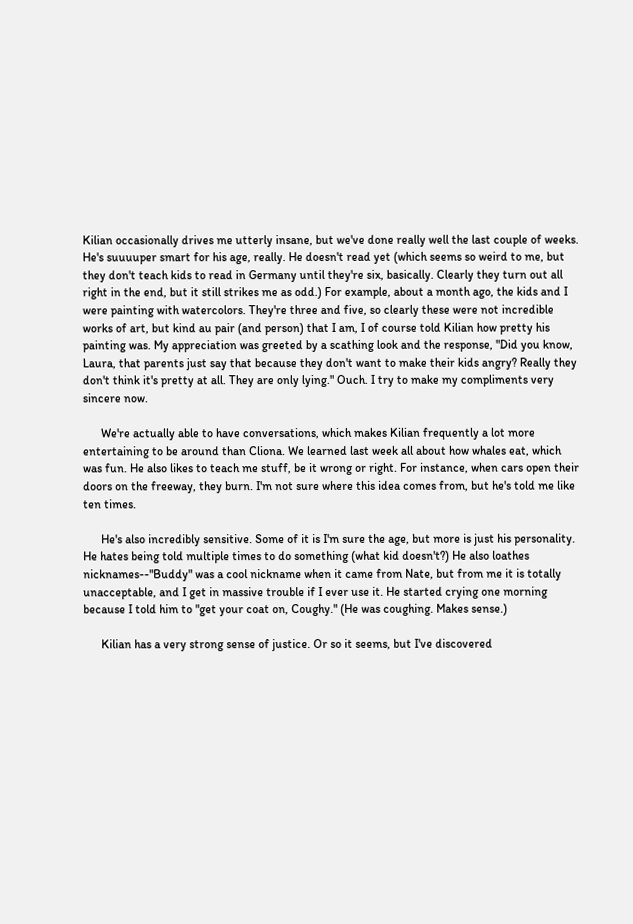Kilian occasionally drives me utterly insane, but we've done really well the last couple of weeks. He's suuuuper smart for his age, really. He doesn't read yet (which seems so weird to me, but they don't teach kids to read in Germany until they're six, basically. Clearly they turn out all right in the end, but it still strikes me as odd.) For example, about a month ago, the kids and I were painting with watercolors. They're three and five, so clearly these were not incredible works of art, but kind au pair (and person) that I am, I of course told Kilian how pretty his painting was. My appreciation was greeted by a scathing look and the response, "Did you know, Laura, that parents just say that because they don't want to make their kids angry? Really they don't think it's pretty at all. They are only lying." Ouch. I try to make my compliments very sincere now.

      We're actually able to have conversations, which makes Kilian frequently a lot more entertaining to be around than Cliona. We learned last week all about how whales eat, which was fun. He also likes to teach me stuff, be it wrong or right. For instance, when cars open their doors on the freeway, they burn. I'm not sure where this idea comes from, but he's told me like ten times.

      He's also incredibly sensitive. Some of it is I'm sure the age, but more is just his personality. He hates being told multiple times to do something (what kid doesn't?) He also loathes nicknames--"Buddy" was a cool nickname when it came from Nate, but from me it is totally unacceptable, and I get in massive trouble if I ever use it. He started crying one morning because I told him to "get your coat on, Coughy." (He was coughing. Makes sense.)

      Kilian has a very strong sense of justice. Or so it seems, but I've discovered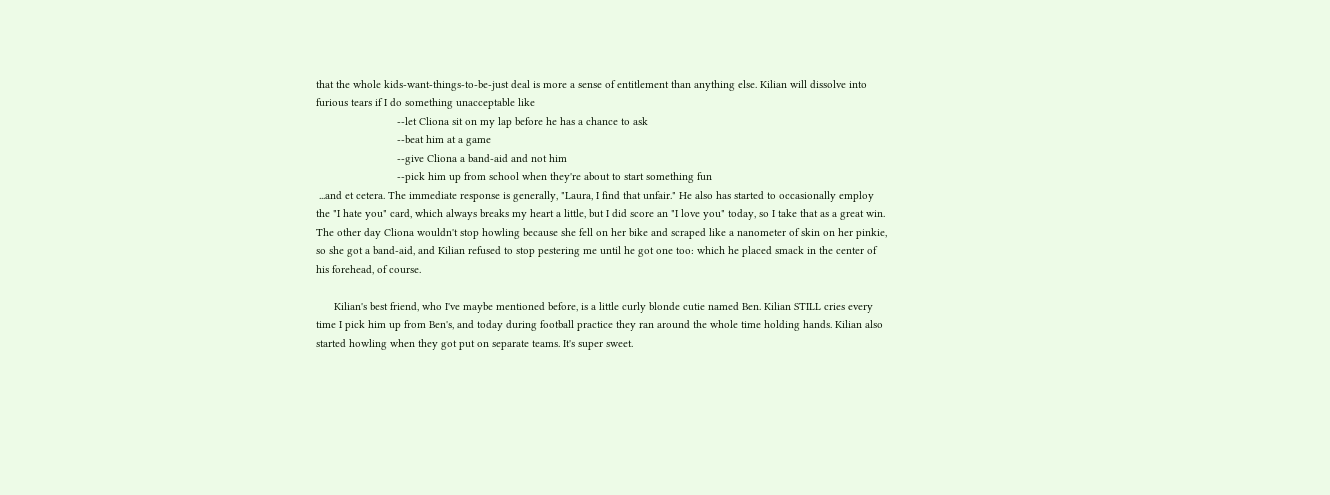that the whole kids-want-things-to-be-just deal is more a sense of entitlement than anything else. Kilian will dissolve into furious tears if I do something unacceptable like
                           --let Cliona sit on my lap before he has a chance to ask
                           --beat him at a game
                           --give Cliona a band-aid and not him
                           --pick him up from school when they're about to start something fun
 ...and et cetera. The immediate response is generally, "Laura, I find that unfair." He also has started to occasionally employ the "I hate you" card, which always breaks my heart a little, but I did score an "I love you" today, so I take that as a great win.  The other day Cliona wouldn't stop howling because she fell on her bike and scraped like a nanometer of skin on her pinkie, so she got a band-aid, and Kilian refused to stop pestering me until he got one too: which he placed smack in the center of his forehead, of course.

      Kilian's best friend, who I've maybe mentioned before, is a little curly blonde cutie named Ben. Kilian STILL cries every time I pick him up from Ben's, and today during football practice they ran around the whole time holding hands. Kilian also started howling when they got put on separate teams. It's super sweet.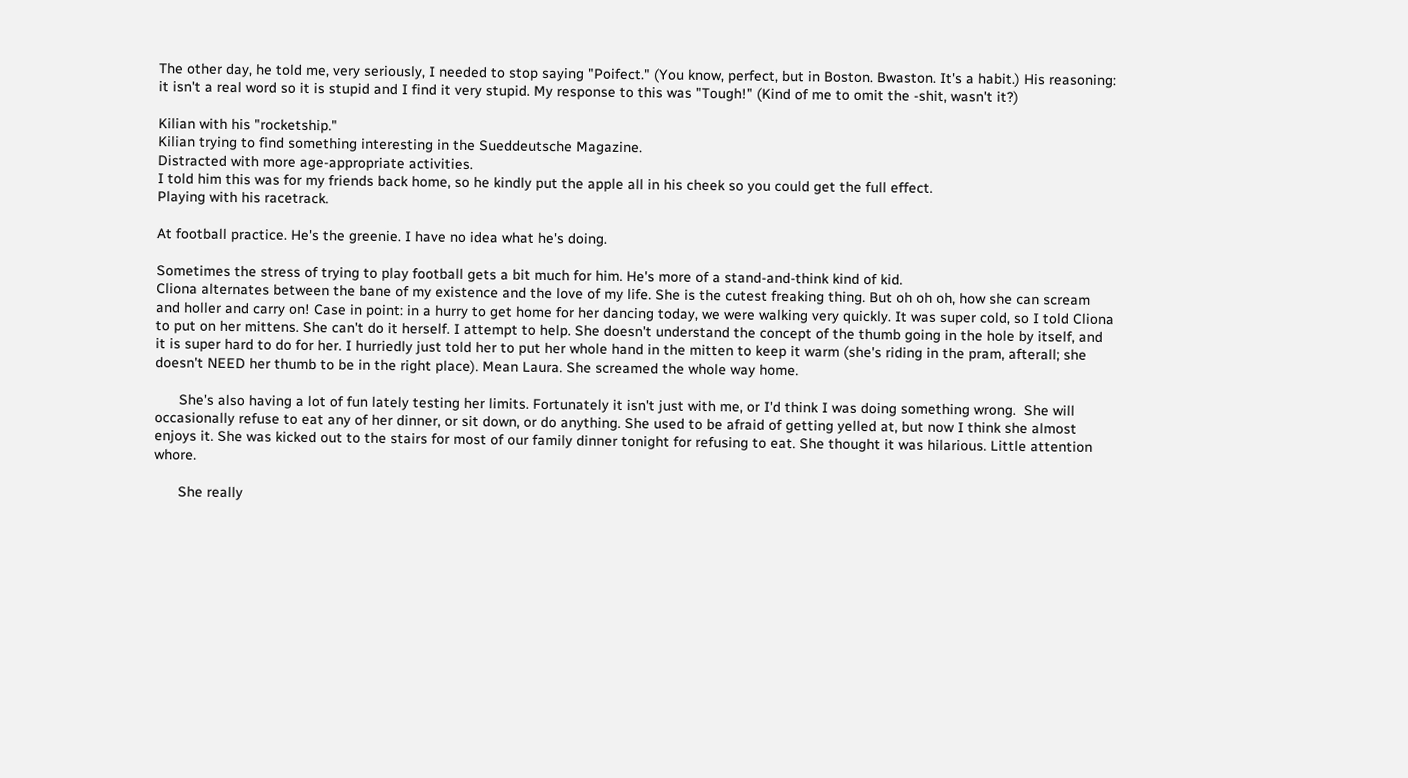The other day, he told me, very seriously, I needed to stop saying "Poifect." (You know, perfect, but in Boston. Bwaston. It's a habit.) His reasoning: it isn't a real word so it is stupid and I find it very stupid. My response to this was "Tough!" (Kind of me to omit the -shit, wasn't it?)

Kilian with his "rocketship."
Kilian trying to find something interesting in the Sueddeutsche Magazine.
Distracted with more age-appropriate activities.
I told him this was for my friends back home, so he kindly put the apple all in his cheek so you could get the full effect.
Playing with his racetrack.

At football practice. He's the greenie. I have no idea what he's doing.

Sometimes the stress of trying to play football gets a bit much for him. He's more of a stand-and-think kind of kid.
Cliona alternates between the bane of my existence and the love of my life. She is the cutest freaking thing. But oh oh oh, how she can scream and holler and carry on! Case in point: in a hurry to get home for her dancing today, we were walking very quickly. It was super cold, so I told Cliona to put on her mittens. She can't do it herself. I attempt to help. She doesn't understand the concept of the thumb going in the hole by itself, and it is super hard to do for her. I hurriedly just told her to put her whole hand in the mitten to keep it warm (she's riding in the pram, afterall; she doesn't NEED her thumb to be in the right place). Mean Laura. She screamed the whole way home.

      She's also having a lot of fun lately testing her limits. Fortunately it isn't just with me, or I'd think I was doing something wrong.  She will occasionally refuse to eat any of her dinner, or sit down, or do anything. She used to be afraid of getting yelled at, but now I think she almost enjoys it. She was kicked out to the stairs for most of our family dinner tonight for refusing to eat. She thought it was hilarious. Little attention whore.

      She really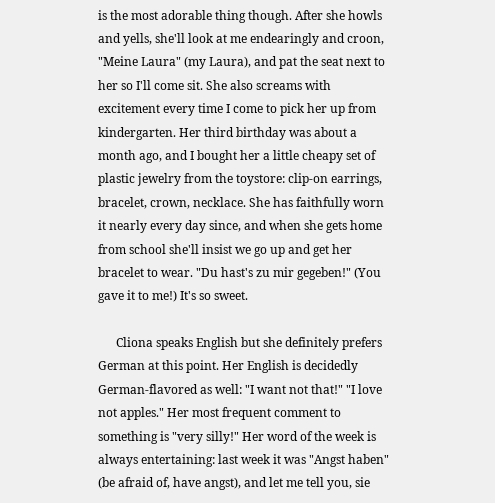is the most adorable thing though. After she howls and yells, she'll look at me endearingly and croon, "Meine Laura" (my Laura), and pat the seat next to her so I'll come sit. She also screams with excitement every time I come to pick her up from kindergarten. Her third birthday was about a month ago, and I bought her a little cheapy set of plastic jewelry from the toystore: clip-on earrings, bracelet, crown, necklace. She has faithfully worn it nearly every day since, and when she gets home from school she'll insist we go up and get her bracelet to wear. "Du hast's zu mir gegeben!" (You gave it to me!) It's so sweet.

      Cliona speaks English but she definitely prefers German at this point. Her English is decidedly German-flavored as well: "I want not that!" "I love not apples." Her most frequent comment to something is "very silly!" Her word of the week is always entertaining: last week it was "Angst haben" (be afraid of, have angst), and let me tell you, sie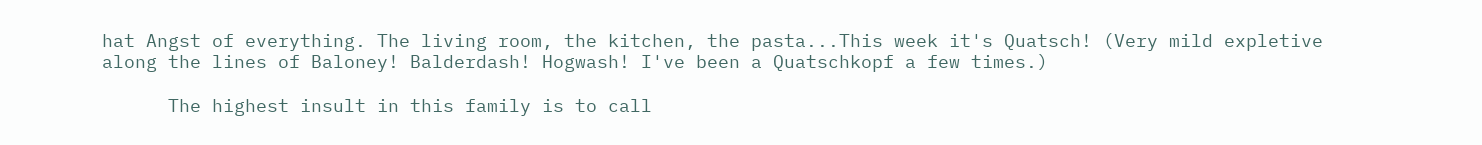hat Angst of everything. The living room, the kitchen, the pasta...This week it's Quatsch! (Very mild expletive along the lines of Baloney! Balderdash! Hogwash! I've been a Quatschkopf a few times.)

      The highest insult in this family is to call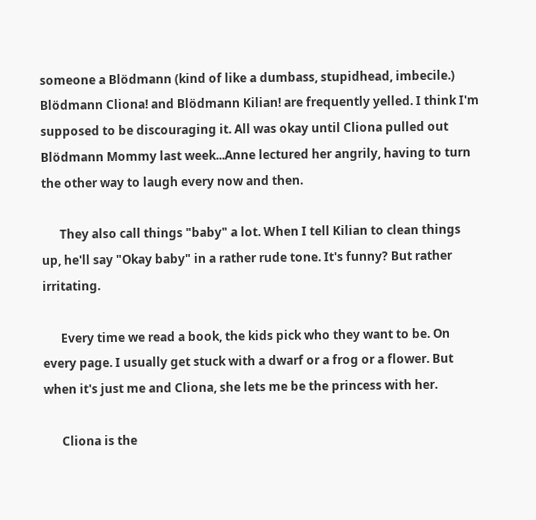someone a Blödmann (kind of like a dumbass, stupidhead, imbecile.) Blödmann Cliona! and Blödmann Kilian! are frequently yelled. I think I'm supposed to be discouraging it. All was okay until Cliona pulled out Blödmann Mommy last week...Anne lectured her angrily, having to turn the other way to laugh every now and then.

      They also call things "baby" a lot. When I tell Kilian to clean things up, he'll say "Okay baby" in a rather rude tone. It's funny? But rather irritating.

      Every time we read a book, the kids pick who they want to be. On every page. I usually get stuck with a dwarf or a frog or a flower. But when it's just me and Cliona, she lets me be the princess with her.

      Cliona is the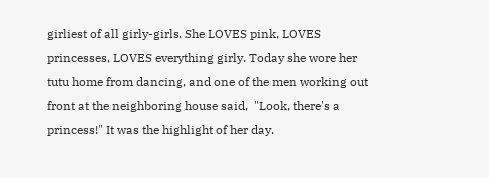girliest of all girly-girls. She LOVES pink, LOVES princesses, LOVES everything girly. Today she wore her tutu home from dancing, and one of the men working out front at the neighboring house said,  "Look, there's a princess!" It was the highlight of her day.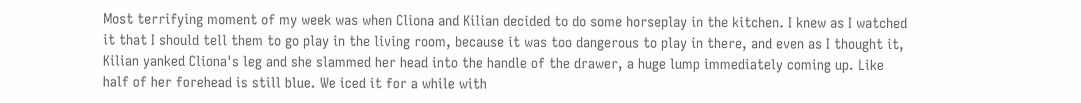Most terrifying moment of my week was when Cliona and Kilian decided to do some horseplay in the kitchen. I knew as I watched it that I should tell them to go play in the living room, because it was too dangerous to play in there, and even as I thought it, Kilian yanked Cliona's leg and she slammed her head into the handle of the drawer, a huge lump immediately coming up. Like half of her forehead is still blue. We iced it for a while with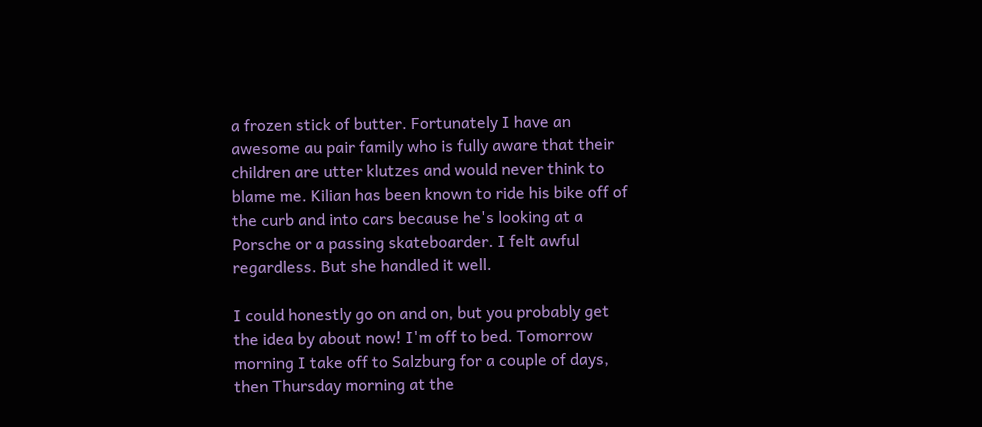a frozen stick of butter. Fortunately I have an awesome au pair family who is fully aware that their children are utter klutzes and would never think to blame me. Kilian has been known to ride his bike off of the curb and into cars because he's looking at a Porsche or a passing skateboarder. I felt awful regardless. But she handled it well.

I could honestly go on and on, but you probably get the idea by about now! I'm off to bed. Tomorrow morning I take off to Salzburg for a couple of days, then Thursday morning at the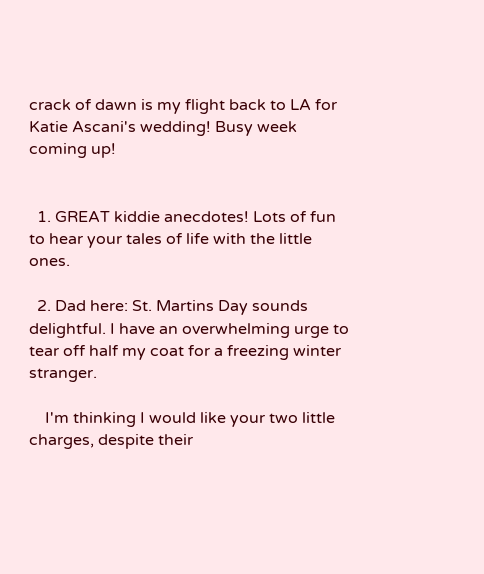crack of dawn is my flight back to LA for Katie Ascani's wedding! Busy week coming up!


  1. GREAT kiddie anecdotes! Lots of fun to hear your tales of life with the little ones.

  2. Dad here: St. Martins Day sounds delightful. I have an overwhelming urge to tear off half my coat for a freezing winter stranger.

    I'm thinking I would like your two little charges, despite their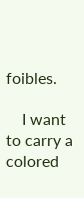foibles.

    I want to carry a colored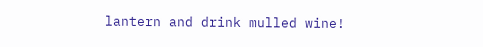lantern and drink mulled wine!